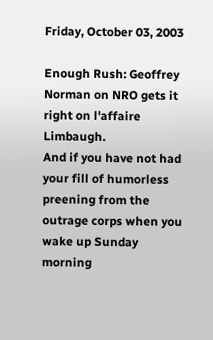Friday, October 03, 2003

Enough Rush: Geoffrey Norman on NRO gets it right on l'affaire Limbaugh.
And if you have not had your fill of humorless preening from the outrage corps when you wake up Sunday morning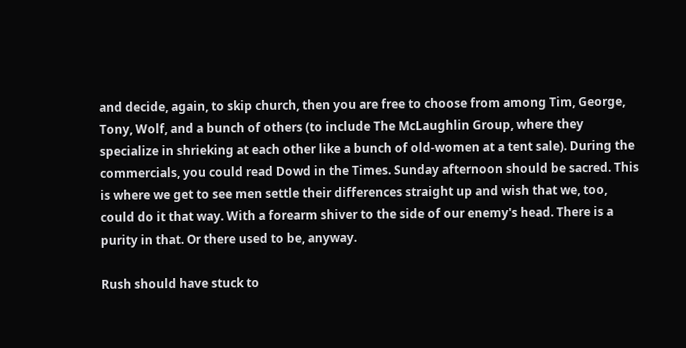and decide, again, to skip church, then you are free to choose from among Tim, George, Tony, Wolf, and a bunch of others (to include The McLaughlin Group, where they specialize in shrieking at each other like a bunch of old-women at a tent sale). During the commercials, you could read Dowd in the Times. Sunday afternoon should be sacred. This is where we get to see men settle their differences straight up and wish that we, too, could do it that way. With a forearm shiver to the side of our enemy's head. There is a purity in that. Or there used to be, anyway.

Rush should have stuck to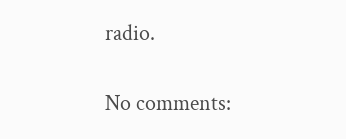radio.

No comments: